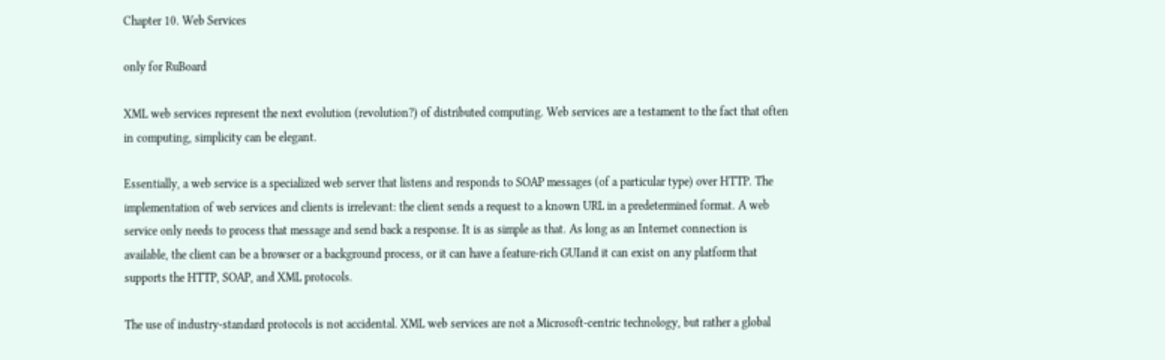Chapter 10. Web Services

only for RuBoard

XML web services represent the next evolution (revolution?) of distributed computing. Web services are a testament to the fact that often in computing, simplicity can be elegant.

Essentially, a web service is a specialized web server that listens and responds to SOAP messages (of a particular type) over HTTP. The implementation of web services and clients is irrelevant: the client sends a request to a known URL in a predetermined format. A web service only needs to process that message and send back a response. It is as simple as that. As long as an Internet connection is available, the client can be a browser or a background process, or it can have a feature-rich GUIand it can exist on any platform that supports the HTTP, SOAP, and XML protocols.

The use of industry-standard protocols is not accidental. XML web services are not a Microsoft-centric technology, but rather a global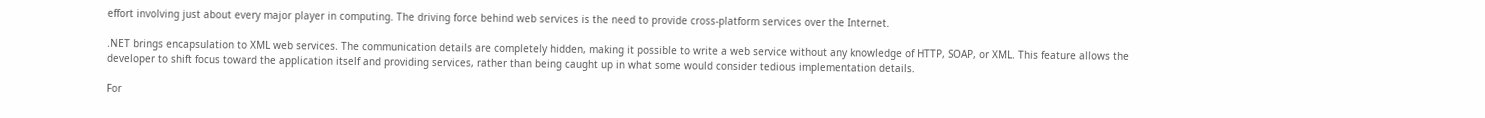effort involving just about every major player in computing. The driving force behind web services is the need to provide cross-platform services over the Internet.

.NET brings encapsulation to XML web services. The communication details are completely hidden, making it possible to write a web service without any knowledge of HTTP, SOAP, or XML. This feature allows the developer to shift focus toward the application itself and providing services, rather than being caught up in what some would consider tedious implementation details.

For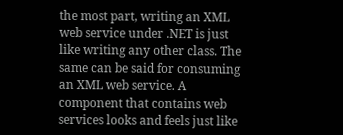the most part, writing an XML web service under .NET is just like writing any other class. The same can be said for consuming an XML web service. A component that contains web services looks and feels just like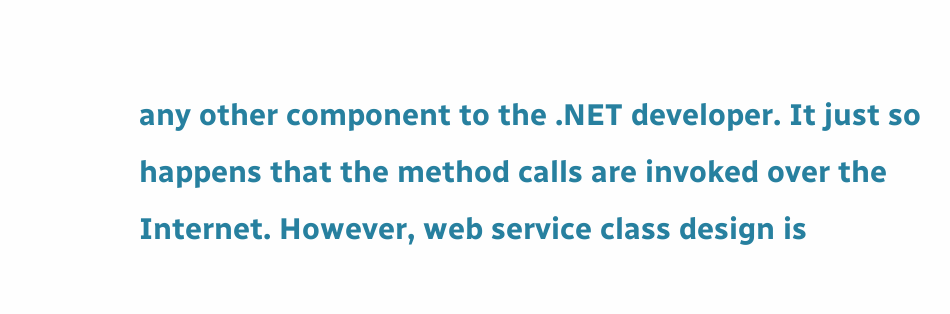any other component to the .NET developer. It just so happens that the method calls are invoked over the Internet. However, web service class design is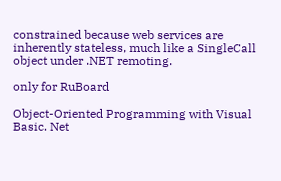constrained because web services are inherently stateless, much like a SingleCall object under .NET remoting.

only for RuBoard

Object-Oriented Programming with Visual Basic. Net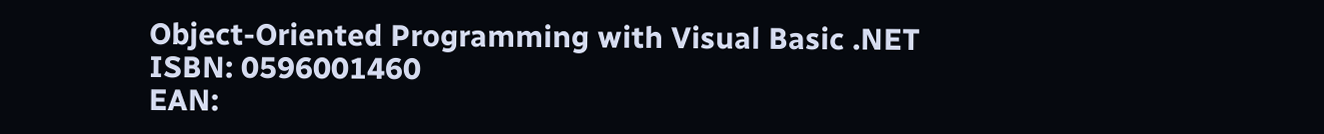Object-Oriented Programming with Visual Basic .NET
ISBN: 0596001460
EAN: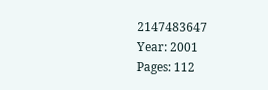2147483647
Year: 2001
Pages: 112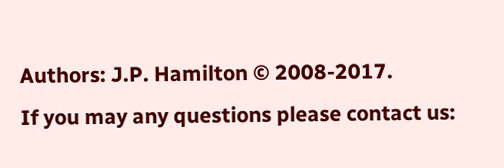Authors: J.P. Hamilton © 2008-2017.
If you may any questions please contact us: